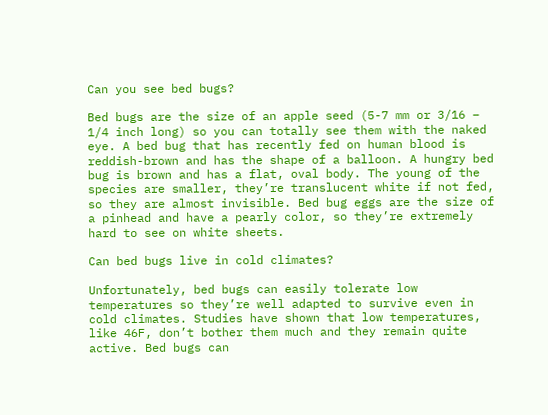Can you see bed bugs?

Bed bugs are the size of an apple seed (5-7 mm or 3/16 – 1/4 inch long) so you can totally see them with the naked eye. A bed bug that has recently fed on human blood is reddish-brown and has the shape of a balloon. A hungry bed bug is brown and has a flat, oval body. The young of the species are smaller, they’re translucent white if not fed, so they are almost invisible. Bed bug eggs are the size of a pinhead and have a pearly color, so they’re extremely hard to see on white sheets.

Can bed bugs live in cold climates?

Unfortunately, bed bugs can easily tolerate low temperatures so they’re well adapted to survive even in cold climates. Studies have shown that low temperatures, like 46F, don’t bother them much and they remain quite active. Bed bugs can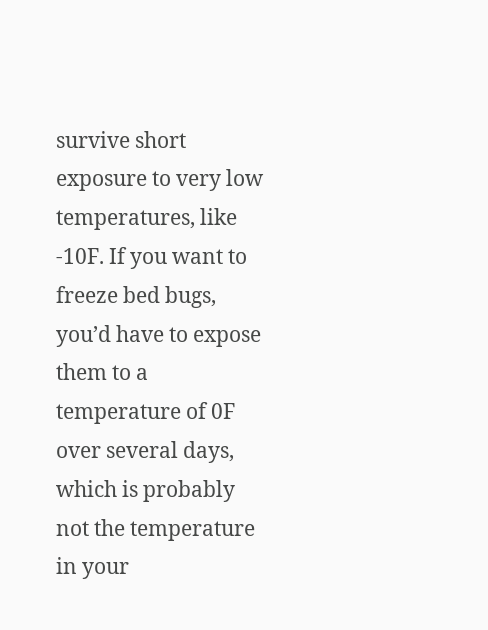survive short exposure to very low temperatures, like -10F. If you want to freeze bed bugs, you’d have to expose them to a temperature of 0F over several days, which is probably not the temperature in your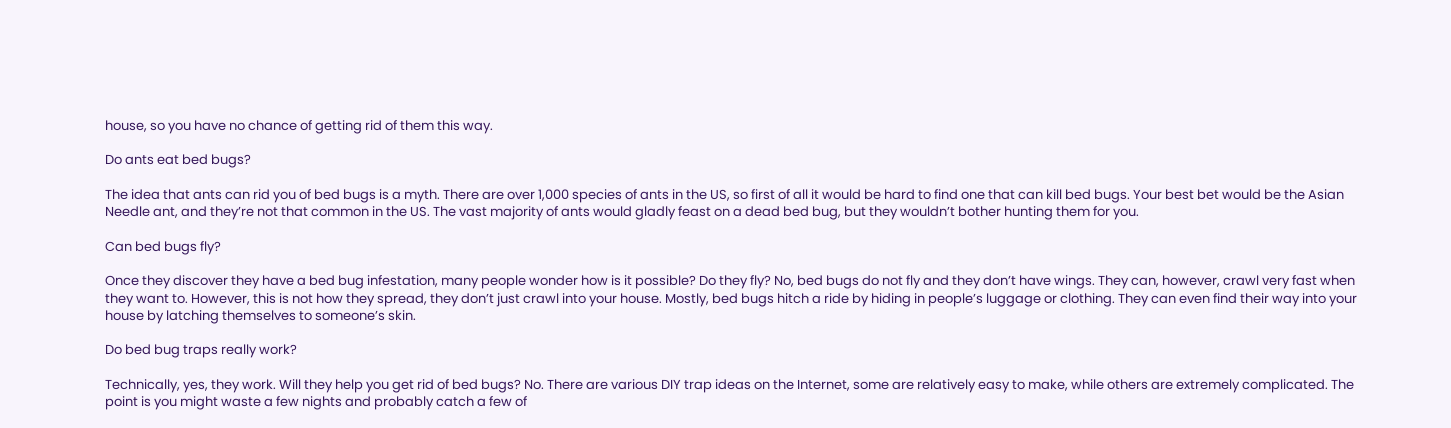house, so you have no chance of getting rid of them this way.

Do ants eat bed bugs?

The idea that ants can rid you of bed bugs is a myth. There are over 1,000 species of ants in the US, so first of all it would be hard to find one that can kill bed bugs. Your best bet would be the Asian Needle ant, and they’re not that common in the US. The vast majority of ants would gladly feast on a dead bed bug, but they wouldn’t bother hunting them for you.

Can bed bugs fly?

Once they discover they have a bed bug infestation, many people wonder how is it possible? Do they fly? No, bed bugs do not fly and they don’t have wings. They can, however, crawl very fast when they want to. However, this is not how they spread, they don’t just crawl into your house. Mostly, bed bugs hitch a ride by hiding in people’s luggage or clothing. They can even find their way into your house by latching themselves to someone’s skin.

Do bed bug traps really work?

Technically, yes, they work. Will they help you get rid of bed bugs? No. There are various DIY trap ideas on the Internet, some are relatively easy to make, while others are extremely complicated. The point is you might waste a few nights and probably catch a few of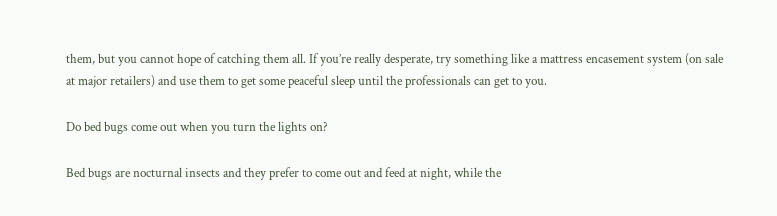them, but you cannot hope of catching them all. If you’re really desperate, try something like a mattress encasement system (on sale at major retailers) and use them to get some peaceful sleep until the professionals can get to you.

Do bed bugs come out when you turn the lights on?

Bed bugs are nocturnal insects and they prefer to come out and feed at night, while the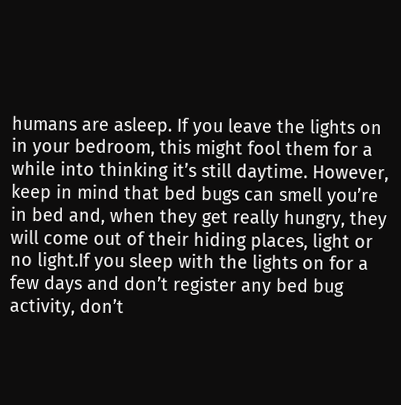humans are asleep. If you leave the lights on in your bedroom, this might fool them for a while into thinking it’s still daytime. However, keep in mind that bed bugs can smell you’re in bed and, when they get really hungry, they will come out of their hiding places, light or no light.If you sleep with the lights on for a few days and don’t register any bed bug activity, don’t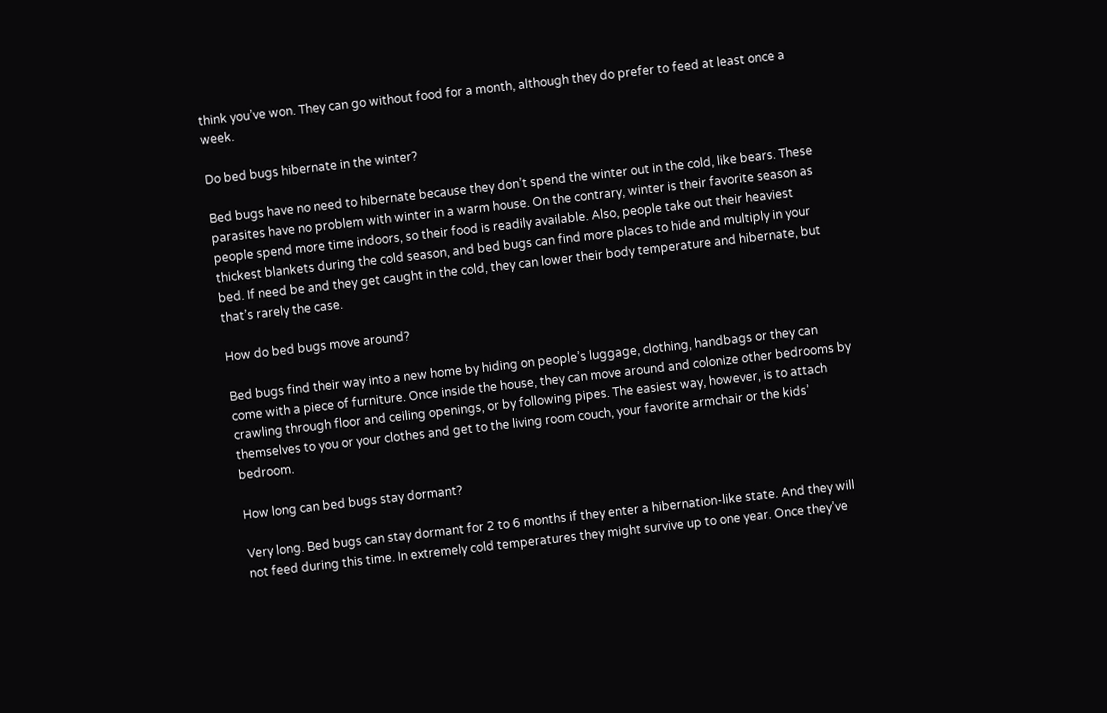think you’ve won. They can go without food for a month, although they do prefer to feed at least once a week.

Do bed bugs hibernate in the winter?

Bed bugs have no need to hibernate because they don’t spend the winter out in the cold, like bears. These parasites have no problem with winter in a warm house. On the contrary, winter is their favorite season as people spend more time indoors, so their food is readily available. Also, people take out their heaviest thickest blankets during the cold season, and bed bugs can find more places to hide and multiply in your bed. If need be and they get caught in the cold, they can lower their body temperature and hibernate, but that’s rarely the case.

How do bed bugs move around?

Bed bugs find their way into a new home by hiding on people’s luggage, clothing, handbags or they can come with a piece of furniture. Once inside the house, they can move around and colonize other bedrooms by crawling through floor and ceiling openings, or by following pipes. The easiest way, however, is to attach themselves to you or your clothes and get to the living room couch, your favorite armchair or the kids’ bedroom.

How long can bed bugs stay dormant?

Very long. Bed bugs can stay dormant for 2 to 6 months if they enter a hibernation-like state. And they will not feed during this time. In extremely cold temperatures they might survive up to one year. Once they’ve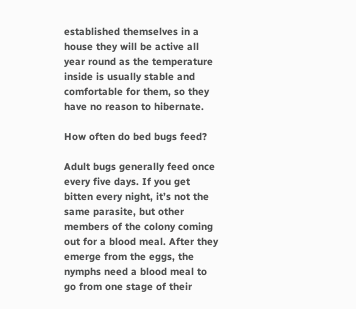established themselves in a house they will be active all year round as the temperature inside is usually stable and comfortable for them, so they have no reason to hibernate.

How often do bed bugs feed?

Adult bugs generally feed once every five days. If you get bitten every night, it’s not the same parasite, but other members of the colony coming out for a blood meal. After they emerge from the eggs, the nymphs need a blood meal to go from one stage of their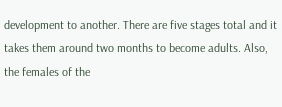development to another. There are five stages total and it takes them around two months to become adults. Also, the females of the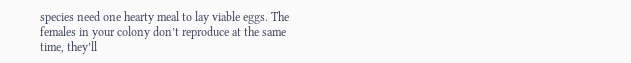species need one hearty meal to lay viable eggs. The females in your colony don’t reproduce at the same time, they’ll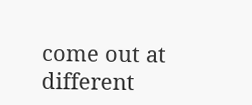come out at different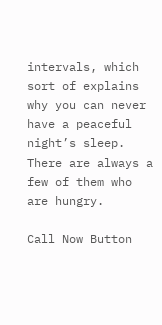intervals, which sort of explains why you can never have a peaceful night’s sleep. There are always a few of them who are hungry.

Call Now Button